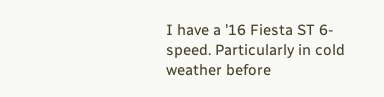I have a '16 Fiesta ST 6-speed. Particularly in cold weather before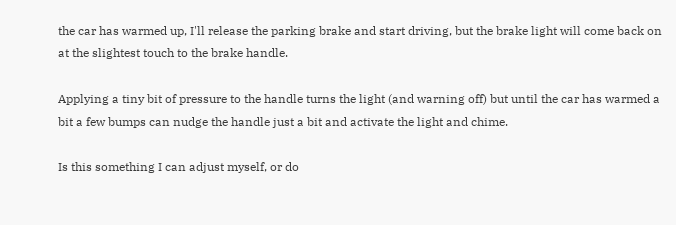the car has warmed up, I'll release the parking brake and start driving, but the brake light will come back on at the slightest touch to the brake handle.

Applying a tiny bit of pressure to the handle turns the light (and warning off) but until the car has warmed a bit a few bumps can nudge the handle just a bit and activate the light and chime.

Is this something I can adjust myself, or do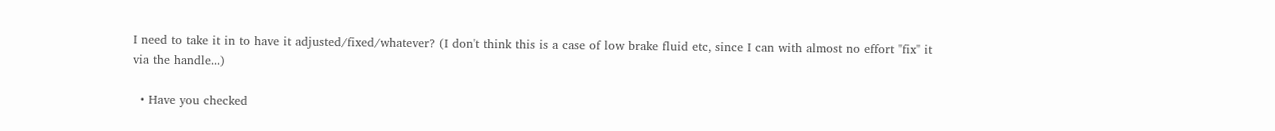I need to take it in to have it adjusted/fixed/whatever? (I don't think this is a case of low brake fluid etc, since I can with almost no effort "fix" it via the handle...)

  • Have you checked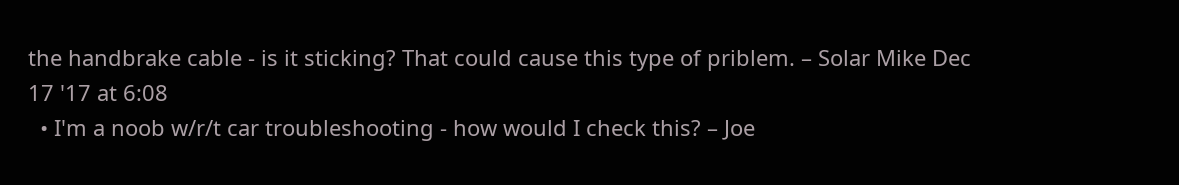the handbrake cable - is it sticking? That could cause this type of priblem. – Solar Mike Dec 17 '17 at 6:08
  • I'm a noob w/r/t car troubleshooting - how would I check this? – Joe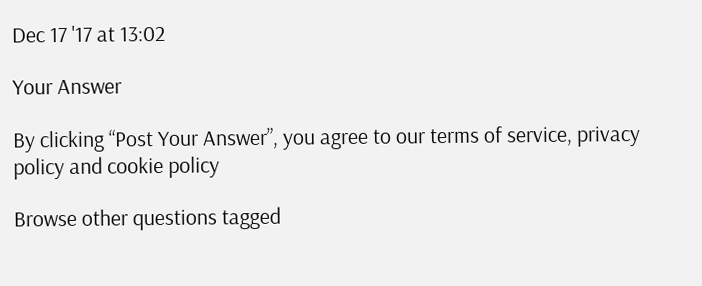Dec 17 '17 at 13:02

Your Answer

By clicking “Post Your Answer”, you agree to our terms of service, privacy policy and cookie policy

Browse other questions tagged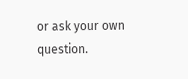or ask your own question.